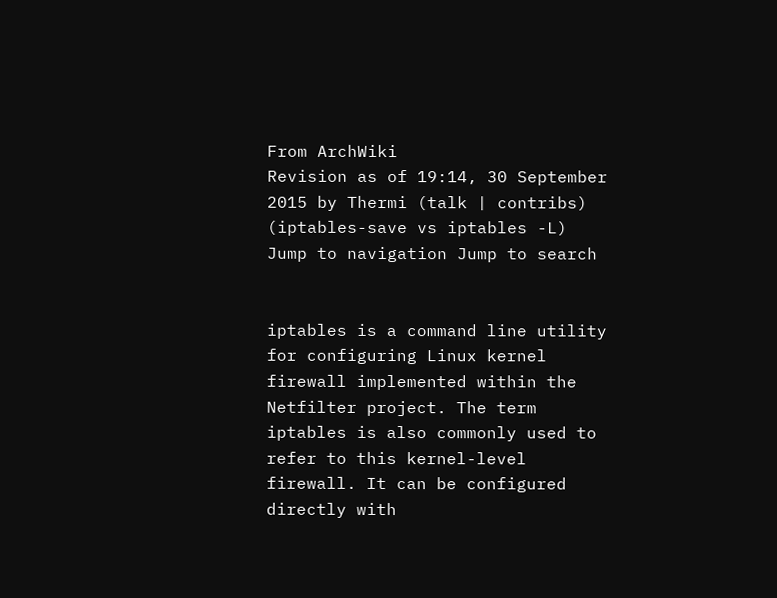From ArchWiki
Revision as of 19:14, 30 September 2015 by Thermi (talk | contribs) (iptables-save vs iptables -L)
Jump to navigation Jump to search


iptables is a command line utility for configuring Linux kernel firewall implemented within the Netfilter project. The term iptables is also commonly used to refer to this kernel-level firewall. It can be configured directly with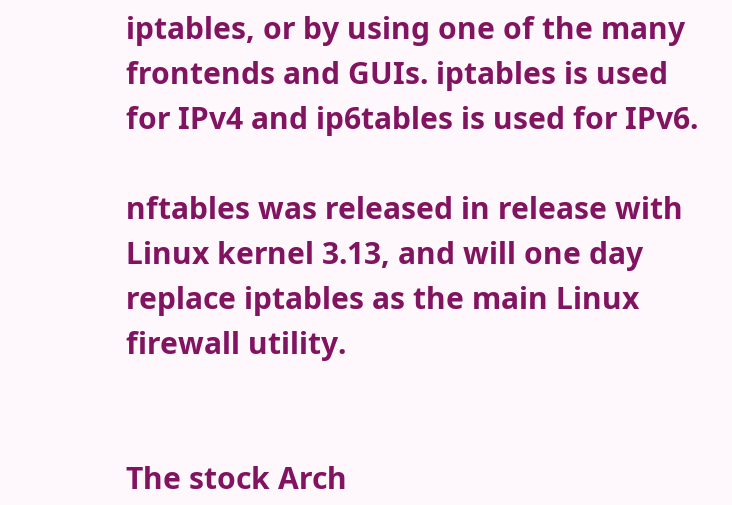iptables, or by using one of the many frontends and GUIs. iptables is used for IPv4 and ip6tables is used for IPv6.

nftables was released in release with Linux kernel 3.13, and will one day replace iptables as the main Linux firewall utility.


The stock Arch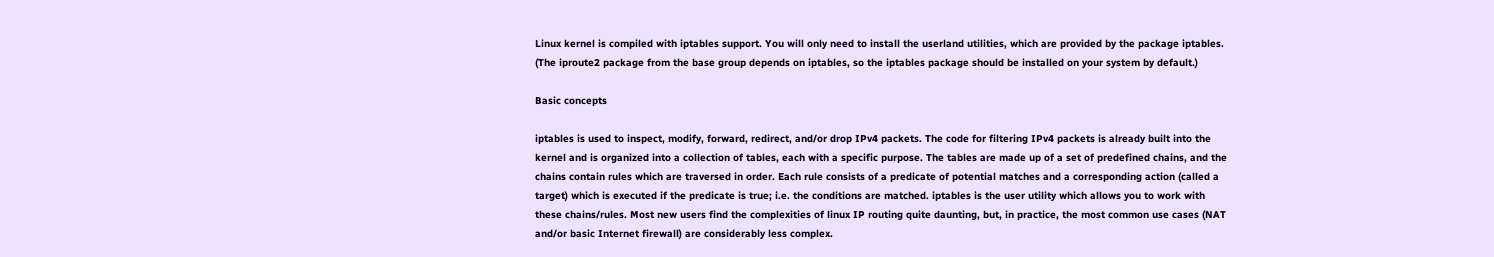Linux kernel is compiled with iptables support. You will only need to install the userland utilities, which are provided by the package iptables. (The iproute2 package from the base group depends on iptables, so the iptables package should be installed on your system by default.)

Basic concepts

iptables is used to inspect, modify, forward, redirect, and/or drop IPv4 packets. The code for filtering IPv4 packets is already built into the kernel and is organized into a collection of tables, each with a specific purpose. The tables are made up of a set of predefined chains, and the chains contain rules which are traversed in order. Each rule consists of a predicate of potential matches and a corresponding action (called a target) which is executed if the predicate is true; i.e. the conditions are matched. iptables is the user utility which allows you to work with these chains/rules. Most new users find the complexities of linux IP routing quite daunting, but, in practice, the most common use cases (NAT and/or basic Internet firewall) are considerably less complex.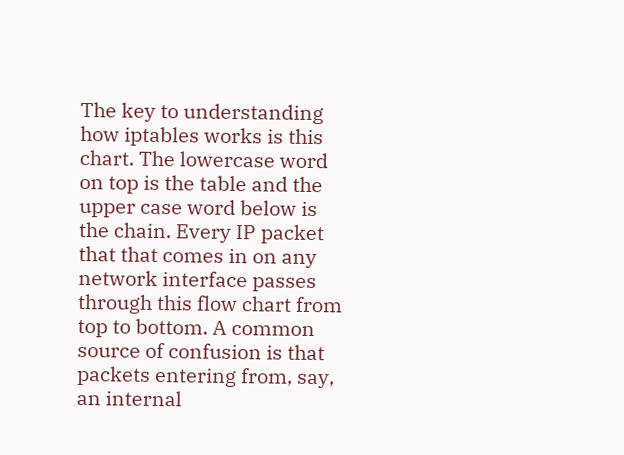The key to understanding how iptables works is this chart. The lowercase word on top is the table and the upper case word below is the chain. Every IP packet that that comes in on any network interface passes through this flow chart from top to bottom. A common source of confusion is that packets entering from, say, an internal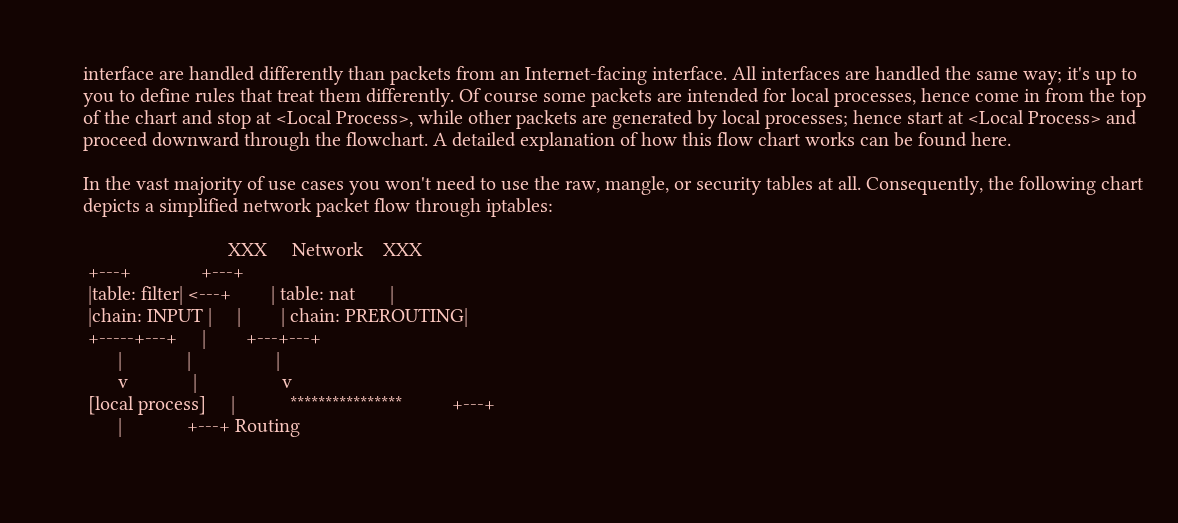interface are handled differently than packets from an Internet-facing interface. All interfaces are handled the same way; it's up to you to define rules that treat them differently. Of course some packets are intended for local processes, hence come in from the top of the chart and stop at <Local Process>, while other packets are generated by local processes; hence start at <Local Process> and proceed downward through the flowchart. A detailed explanation of how this flow chart works can be found here.

In the vast majority of use cases you won't need to use the raw, mangle, or security tables at all. Consequently, the following chart depicts a simplified network packet flow through iptables:

                             XXX     Network    XXX
 +---+              +---+
 |table: filter| <---+        | table: nat       |
 |chain: INPUT |     |        | chain: PREROUTING|
 +-----+---+     |        +---+---+
       |             |                 |
       v             |                 v
 [local process]     |           ****************          +---+
       |             +---+ Routing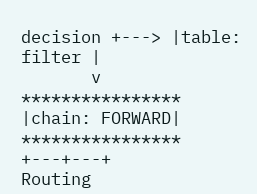decision +---> |table: filter |
       v                         ****************          |chain: FORWARD|
****************                                           +---+---+
Routing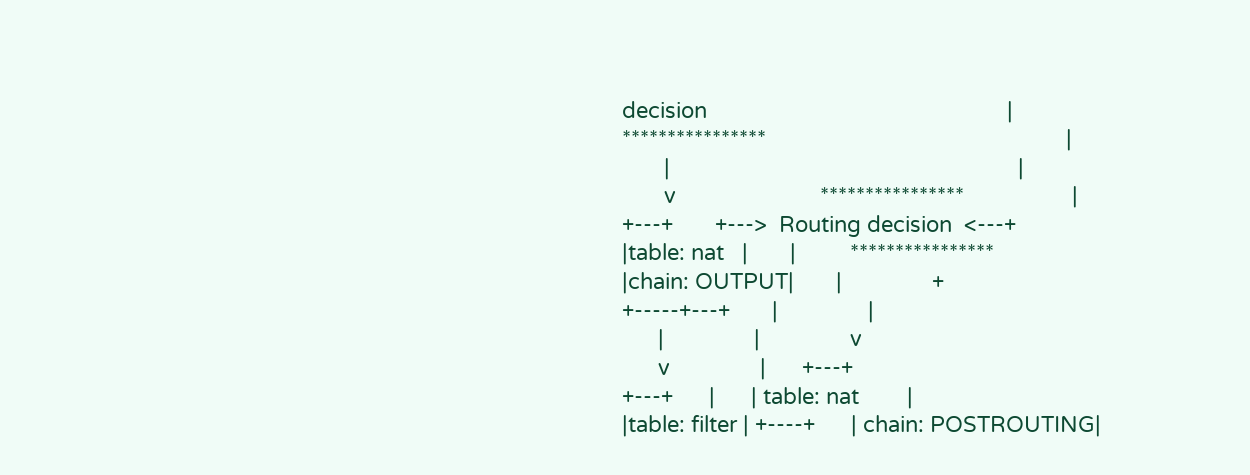decision                                                  |
****************                                                  |
       |                                                          |
       v                        ****************                  |
+---+       +--->  Routing decision  <---+
|table: nat   |       |         ****************
|chain: OUTPUT|       |               +
+-----+---+       |               |
      |               |               v
      v               |      +---+
+---+      |      | table: nat        |
|table: filter | +----+      | chain: POSTROUTING|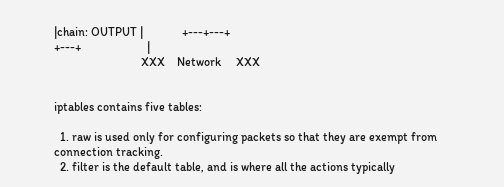|chain: OUTPUT |             +---+---+
+---+                      |
                             XXX    Network     XXX


iptables contains five tables:

  1. raw is used only for configuring packets so that they are exempt from connection tracking.
  2. filter is the default table, and is where all the actions typically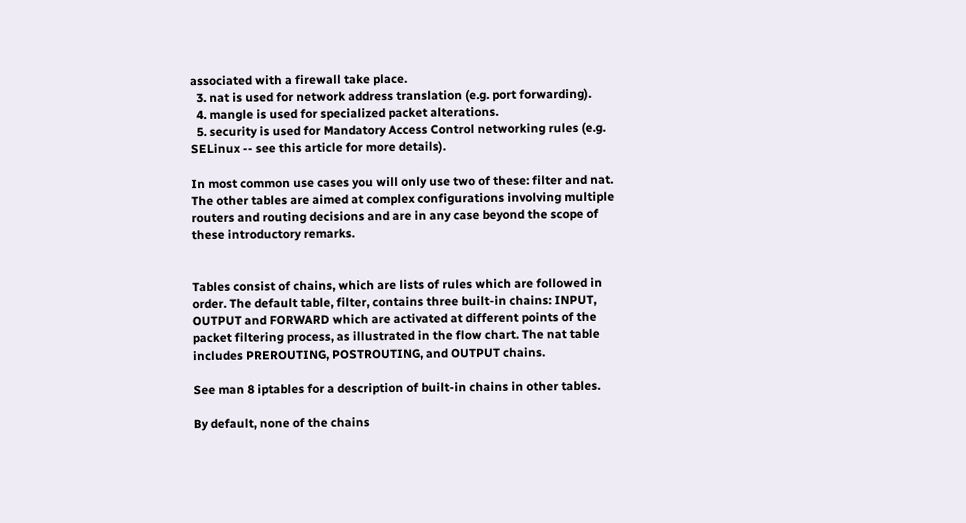associated with a firewall take place.
  3. nat is used for network address translation (e.g. port forwarding).
  4. mangle is used for specialized packet alterations.
  5. security is used for Mandatory Access Control networking rules (e.g. SELinux -- see this article for more details).

In most common use cases you will only use two of these: filter and nat. The other tables are aimed at complex configurations involving multiple routers and routing decisions and are in any case beyond the scope of these introductory remarks.


Tables consist of chains, which are lists of rules which are followed in order. The default table, filter, contains three built-in chains: INPUT, OUTPUT and FORWARD which are activated at different points of the packet filtering process, as illustrated in the flow chart. The nat table includes PREROUTING, POSTROUTING, and OUTPUT chains.

See man 8 iptables for a description of built-in chains in other tables.

By default, none of the chains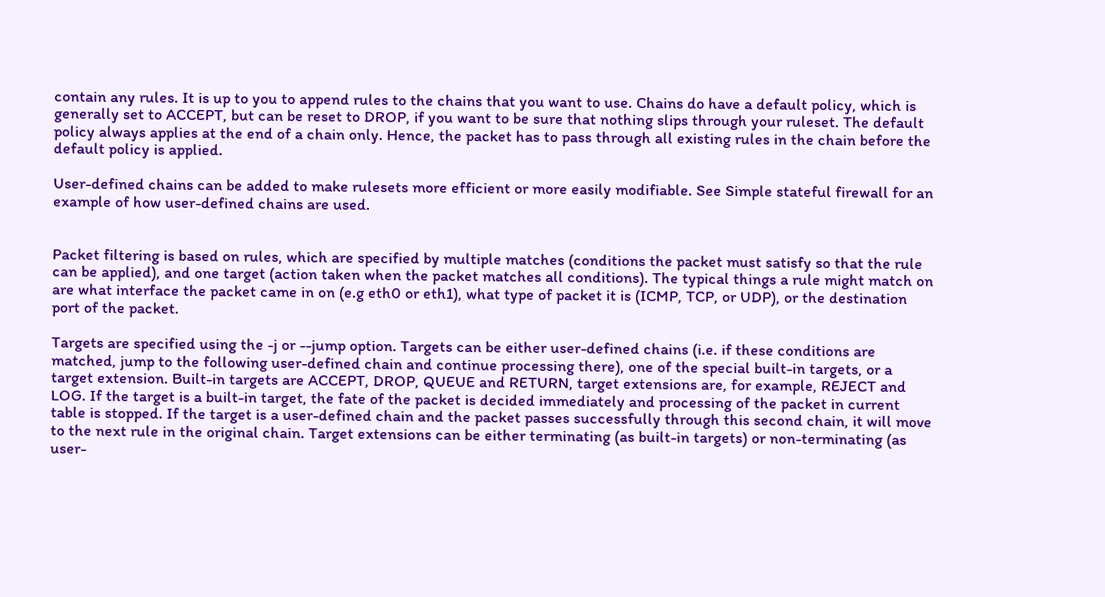contain any rules. It is up to you to append rules to the chains that you want to use. Chains do have a default policy, which is generally set to ACCEPT, but can be reset to DROP, if you want to be sure that nothing slips through your ruleset. The default policy always applies at the end of a chain only. Hence, the packet has to pass through all existing rules in the chain before the default policy is applied.

User-defined chains can be added to make rulesets more efficient or more easily modifiable. See Simple stateful firewall for an example of how user-defined chains are used.


Packet filtering is based on rules, which are specified by multiple matches (conditions the packet must satisfy so that the rule can be applied), and one target (action taken when the packet matches all conditions). The typical things a rule might match on are what interface the packet came in on (e.g eth0 or eth1), what type of packet it is (ICMP, TCP, or UDP), or the destination port of the packet.

Targets are specified using the -j or --jump option. Targets can be either user-defined chains (i.e. if these conditions are matched, jump to the following user-defined chain and continue processing there), one of the special built-in targets, or a target extension. Built-in targets are ACCEPT, DROP, QUEUE and RETURN, target extensions are, for example, REJECT and LOG. If the target is a built-in target, the fate of the packet is decided immediately and processing of the packet in current table is stopped. If the target is a user-defined chain and the packet passes successfully through this second chain, it will move to the next rule in the original chain. Target extensions can be either terminating (as built-in targets) or non-terminating (as user-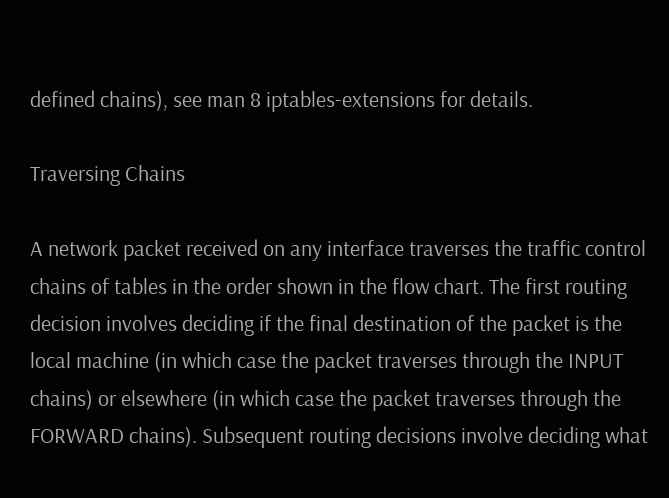defined chains), see man 8 iptables-extensions for details.

Traversing Chains

A network packet received on any interface traverses the traffic control chains of tables in the order shown in the flow chart. The first routing decision involves deciding if the final destination of the packet is the local machine (in which case the packet traverses through the INPUT chains) or elsewhere (in which case the packet traverses through the FORWARD chains). Subsequent routing decisions involve deciding what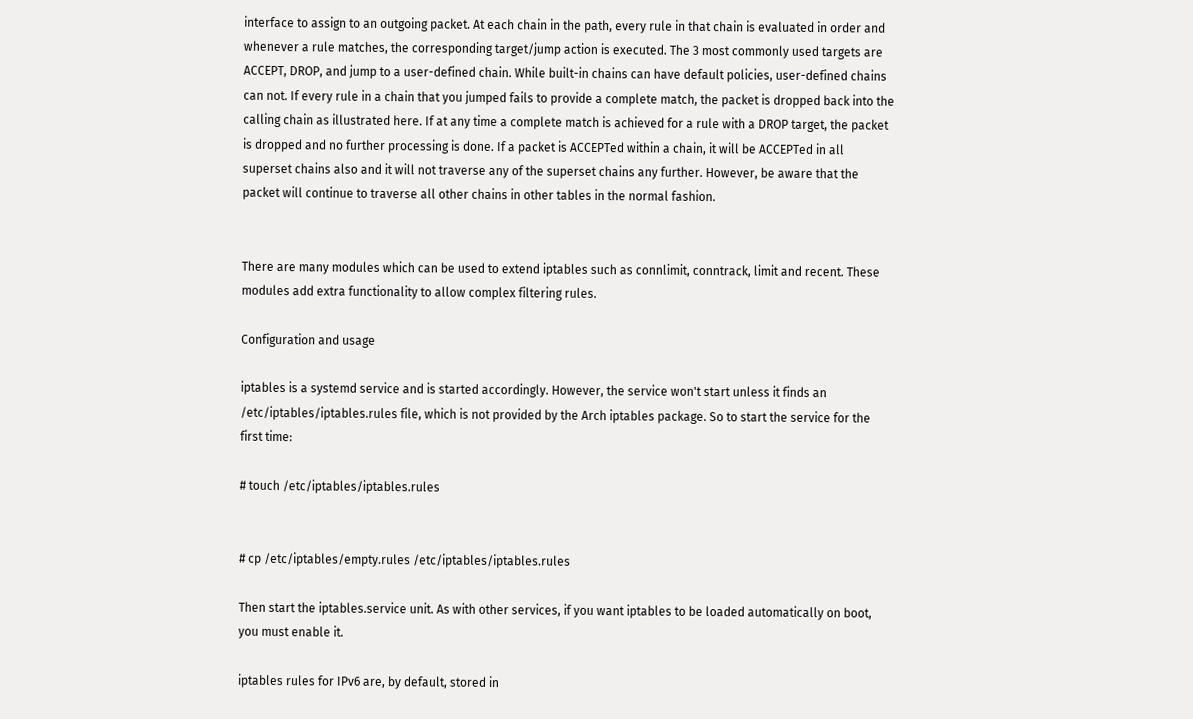interface to assign to an outgoing packet. At each chain in the path, every rule in that chain is evaluated in order and whenever a rule matches, the corresponding target/jump action is executed. The 3 most commonly used targets are ACCEPT, DROP, and jump to a user-defined chain. While built-in chains can have default policies, user-defined chains can not. If every rule in a chain that you jumped fails to provide a complete match, the packet is dropped back into the calling chain as illustrated here. If at any time a complete match is achieved for a rule with a DROP target, the packet is dropped and no further processing is done. If a packet is ACCEPTed within a chain, it will be ACCEPTed in all superset chains also and it will not traverse any of the superset chains any further. However, be aware that the packet will continue to traverse all other chains in other tables in the normal fashion.


There are many modules which can be used to extend iptables such as connlimit, conntrack, limit and recent. These modules add extra functionality to allow complex filtering rules.

Configuration and usage

iptables is a systemd service and is started accordingly. However, the service won't start unless it finds an /etc/iptables/iptables.rules file, which is not provided by the Arch iptables package. So to start the service for the first time:

# touch /etc/iptables/iptables.rules


# cp /etc/iptables/empty.rules /etc/iptables/iptables.rules

Then start the iptables.service unit. As with other services, if you want iptables to be loaded automatically on boot, you must enable it.

iptables rules for IPv6 are, by default, stored in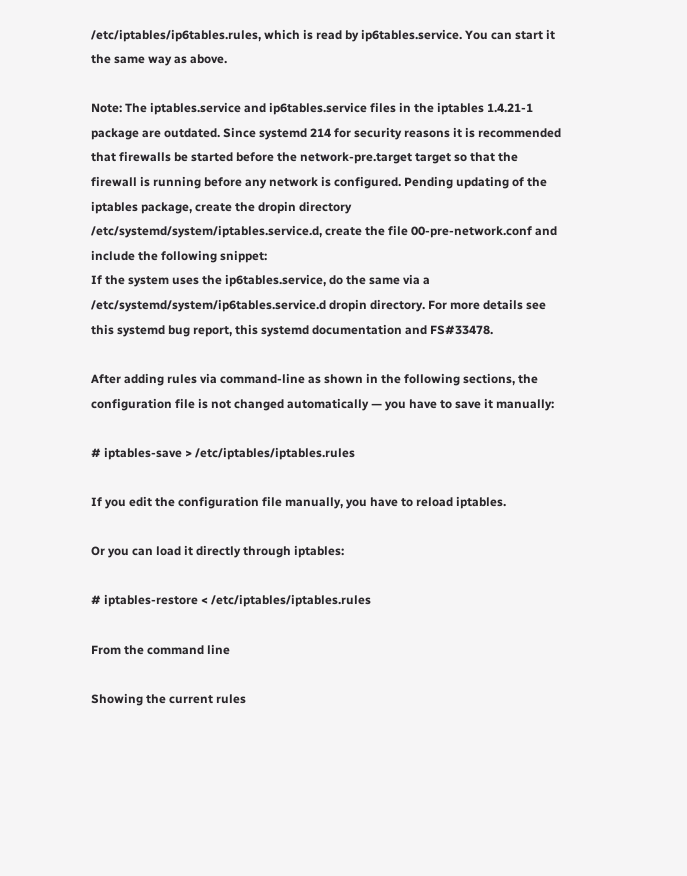/etc/iptables/ip6tables.rules, which is read by ip6tables.service. You can start it the same way as above.

Note: The iptables.service and ip6tables.service files in the iptables 1.4.21-1 package are outdated. Since systemd 214 for security reasons it is recommended that firewalls be started before the network-pre.target target so that the firewall is running before any network is configured. Pending updating of the iptables package, create the dropin directory /etc/systemd/system/iptables.service.d, create the file 00-pre-network.conf and include the following snippet:
If the system uses the ip6tables.service, do the same via a /etc/systemd/system/ip6tables.service.d dropin directory. For more details see this systemd bug report, this systemd documentation and FS#33478.

After adding rules via command-line as shown in the following sections, the configuration file is not changed automatically — you have to save it manually:

# iptables-save > /etc/iptables/iptables.rules

If you edit the configuration file manually, you have to reload iptables.

Or you can load it directly through iptables:

# iptables-restore < /etc/iptables/iptables.rules

From the command line

Showing the current rules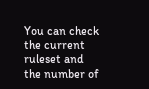You can check the current ruleset and the number of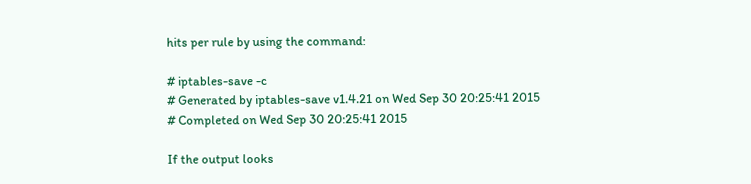hits per rule by using the command:

# iptables-save -c
# Generated by iptables-save v1.4.21 on Wed Sep 30 20:25:41 2015
# Completed on Wed Sep 30 20:25:41 2015

If the output looks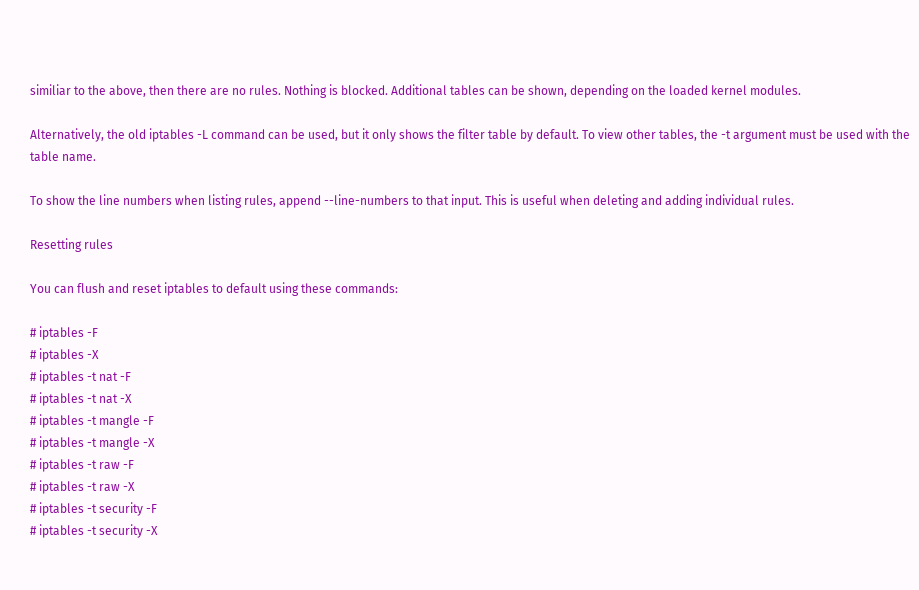similiar to the above, then there are no rules. Nothing is blocked. Additional tables can be shown, depending on the loaded kernel modules.

Alternatively, the old iptables -L command can be used, but it only shows the filter table by default. To view other tables, the -t argument must be used with the table name.

To show the line numbers when listing rules, append --line-numbers to that input. This is useful when deleting and adding individual rules.

Resetting rules

You can flush and reset iptables to default using these commands:

# iptables -F
# iptables -X
# iptables -t nat -F
# iptables -t nat -X
# iptables -t mangle -F
# iptables -t mangle -X
# iptables -t raw -F
# iptables -t raw -X
# iptables -t security -F
# iptables -t security -X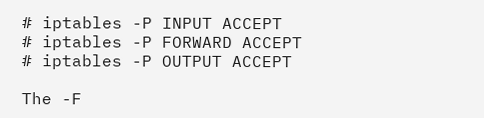# iptables -P INPUT ACCEPT
# iptables -P FORWARD ACCEPT
# iptables -P OUTPUT ACCEPT

The -F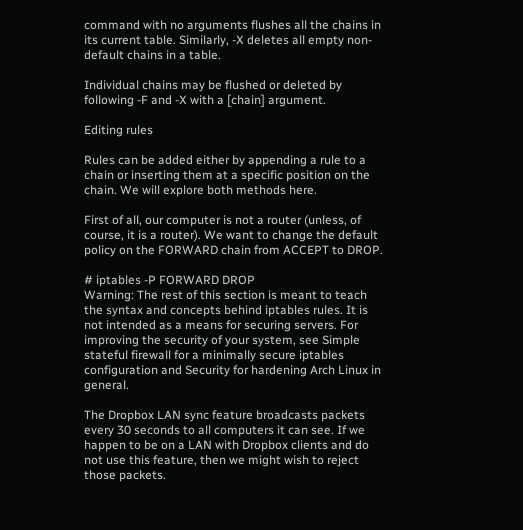command with no arguments flushes all the chains in its current table. Similarly, -X deletes all empty non-default chains in a table.

Individual chains may be flushed or deleted by following -F and -X with a [chain] argument.

Editing rules

Rules can be added either by appending a rule to a chain or inserting them at a specific position on the chain. We will explore both methods here.

First of all, our computer is not a router (unless, of course, it is a router). We want to change the default policy on the FORWARD chain from ACCEPT to DROP.

# iptables -P FORWARD DROP
Warning: The rest of this section is meant to teach the syntax and concepts behind iptables rules. It is not intended as a means for securing servers. For improving the security of your system, see Simple stateful firewall for a minimally secure iptables configuration and Security for hardening Arch Linux in general.

The Dropbox LAN sync feature broadcasts packets every 30 seconds to all computers it can see. If we happen to be on a LAN with Dropbox clients and do not use this feature, then we might wish to reject those packets.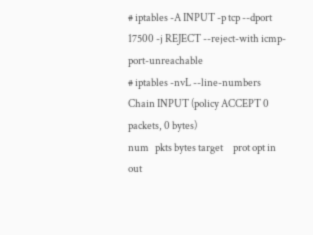# iptables -A INPUT -p tcp --dport 17500 -j REJECT --reject-with icmp-port-unreachable
# iptables -nvL --line-numbers
Chain INPUT (policy ACCEPT 0 packets, 0 bytes)
num   pkts bytes target     prot opt in     out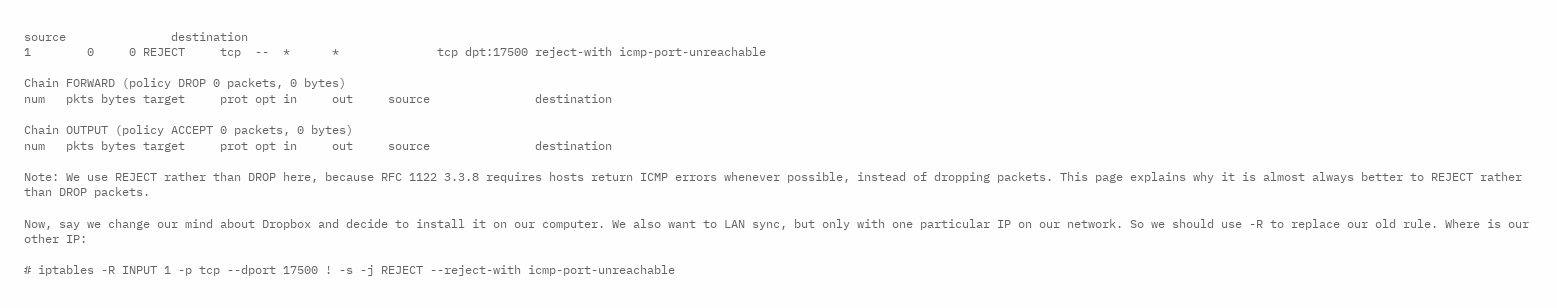source               destination
1        0     0 REJECT     tcp  --  *      *              tcp dpt:17500 reject-with icmp-port-unreachable

Chain FORWARD (policy DROP 0 packets, 0 bytes)
num   pkts bytes target     prot opt in     out     source               destination

Chain OUTPUT (policy ACCEPT 0 packets, 0 bytes)
num   pkts bytes target     prot opt in     out     source               destination

Note: We use REJECT rather than DROP here, because RFC 1122 3.3.8 requires hosts return ICMP errors whenever possible, instead of dropping packets. This page explains why it is almost always better to REJECT rather than DROP packets.

Now, say we change our mind about Dropbox and decide to install it on our computer. We also want to LAN sync, but only with one particular IP on our network. So we should use -R to replace our old rule. Where is our other IP:

# iptables -R INPUT 1 -p tcp --dport 17500 ! -s -j REJECT --reject-with icmp-port-unreachable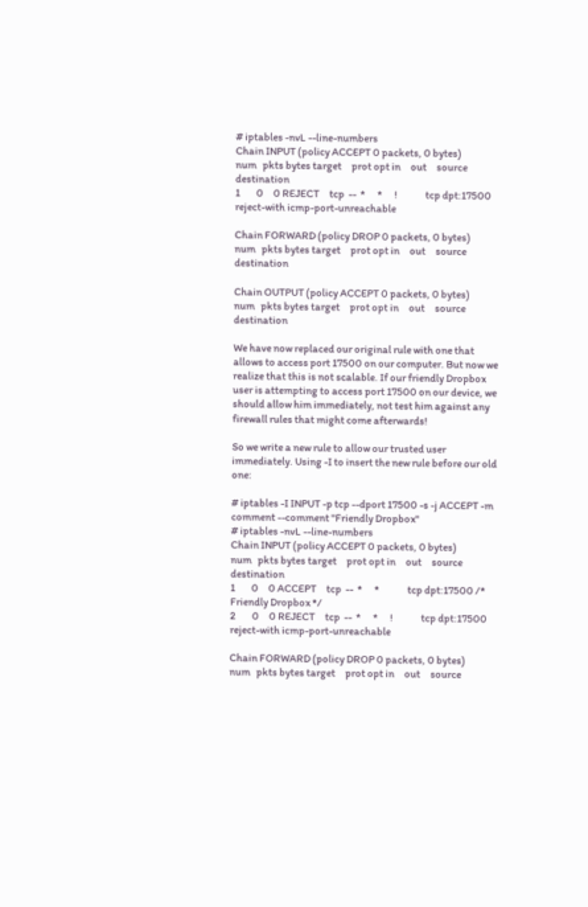# iptables -nvL --line-numbers
Chain INPUT (policy ACCEPT 0 packets, 0 bytes)
num   pkts bytes target     prot opt in     out     source               destination
1        0     0 REJECT     tcp  --  *      *      !              tcp dpt:17500 reject-with icmp-port-unreachable

Chain FORWARD (policy DROP 0 packets, 0 bytes)
num   pkts bytes target     prot opt in     out     source               destination

Chain OUTPUT (policy ACCEPT 0 packets, 0 bytes)
num   pkts bytes target     prot opt in     out     source               destination

We have now replaced our original rule with one that allows to access port 17500 on our computer. But now we realize that this is not scalable. If our friendly Dropbox user is attempting to access port 17500 on our device, we should allow him immediately, not test him against any firewall rules that might come afterwards!

So we write a new rule to allow our trusted user immediately. Using -I to insert the new rule before our old one:

# iptables -I INPUT -p tcp --dport 17500 -s -j ACCEPT -m comment --comment "Friendly Dropbox"
# iptables -nvL --line-numbers
Chain INPUT (policy ACCEPT 0 packets, 0 bytes)
num   pkts bytes target     prot opt in     out     source               destination
1        0     0 ACCEPT     tcp  --  *      *              tcp dpt:17500 /* Friendly Dropbox */
2        0     0 REJECT     tcp  --  *      *      !              tcp dpt:17500 reject-with icmp-port-unreachable

Chain FORWARD (policy DROP 0 packets, 0 bytes)
num   pkts bytes target     prot opt in     out     source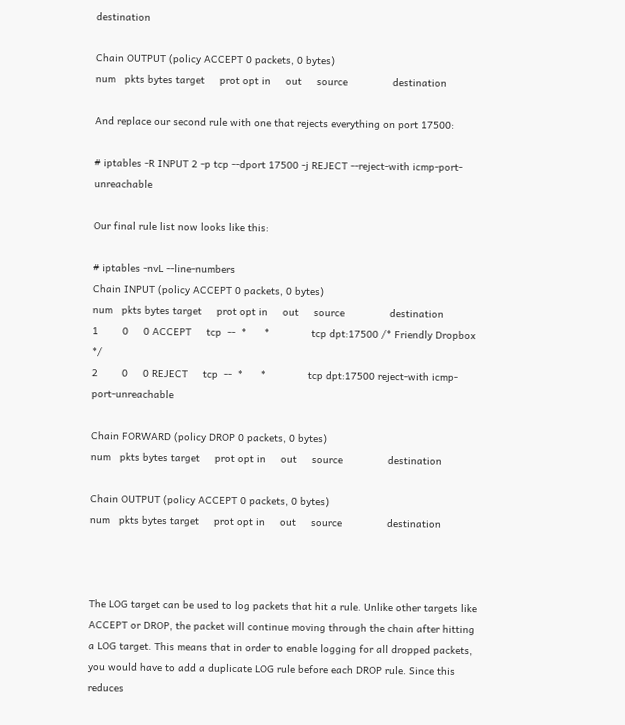destination

Chain OUTPUT (policy ACCEPT 0 packets, 0 bytes)
num   pkts bytes target     prot opt in     out     source               destination

And replace our second rule with one that rejects everything on port 17500:

# iptables -R INPUT 2 -p tcp --dport 17500 -j REJECT --reject-with icmp-port-unreachable

Our final rule list now looks like this:

# iptables -nvL --line-numbers
Chain INPUT (policy ACCEPT 0 packets, 0 bytes)
num   pkts bytes target     prot opt in     out     source               destination
1        0     0 ACCEPT     tcp  --  *      *              tcp dpt:17500 /* Friendly Dropbox */
2        0     0 REJECT     tcp  --  *      *              tcp dpt:17500 reject-with icmp-port-unreachable

Chain FORWARD (policy DROP 0 packets, 0 bytes)
num   pkts bytes target     prot opt in     out     source               destination

Chain OUTPUT (policy ACCEPT 0 packets, 0 bytes)
num   pkts bytes target     prot opt in     out     source               destination



The LOG target can be used to log packets that hit a rule. Unlike other targets like ACCEPT or DROP, the packet will continue moving through the chain after hitting a LOG target. This means that in order to enable logging for all dropped packets, you would have to add a duplicate LOG rule before each DROP rule. Since this reduces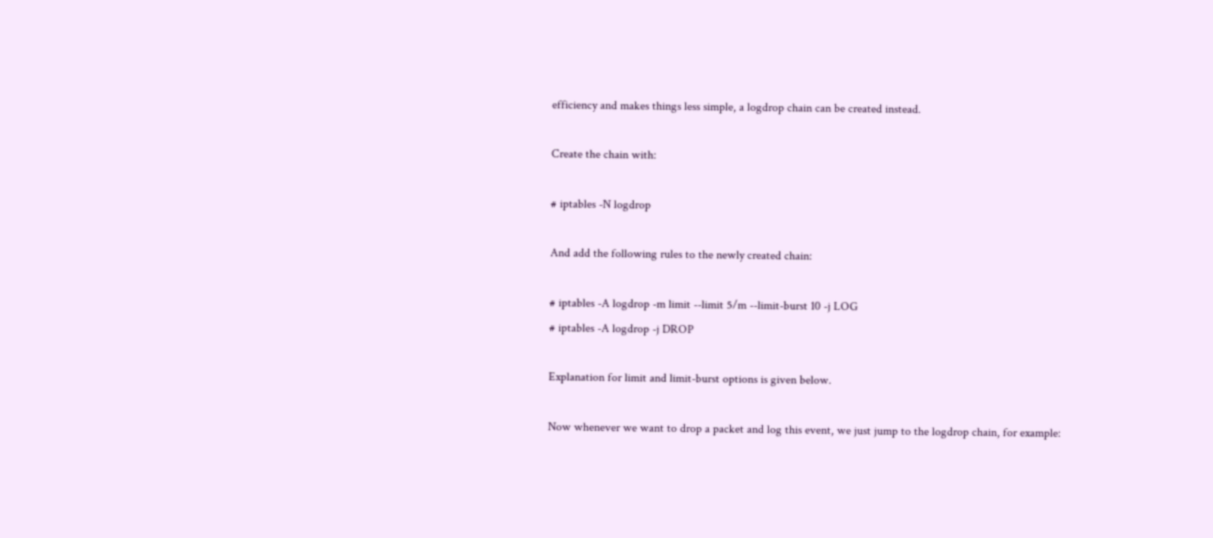efficiency and makes things less simple, a logdrop chain can be created instead.

Create the chain with:

# iptables -N logdrop

And add the following rules to the newly created chain:

# iptables -A logdrop -m limit --limit 5/m --limit-burst 10 -j LOG
# iptables -A logdrop -j DROP

Explanation for limit and limit-burst options is given below.

Now whenever we want to drop a packet and log this event, we just jump to the logdrop chain, for example: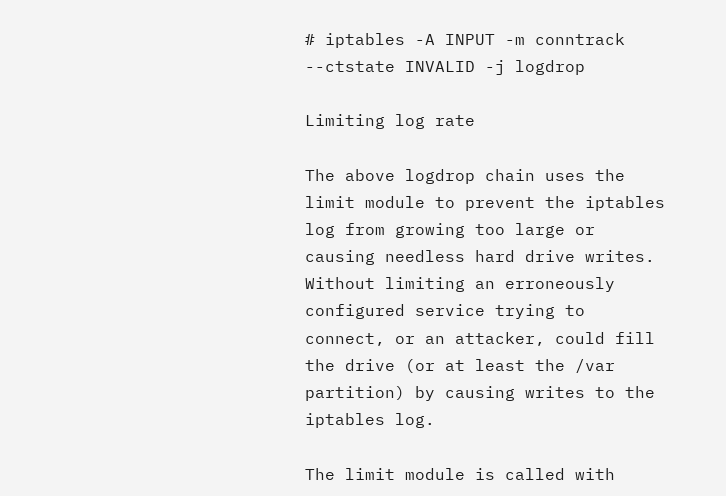# iptables -A INPUT -m conntrack --ctstate INVALID -j logdrop

Limiting log rate

The above logdrop chain uses the limit module to prevent the iptables log from growing too large or causing needless hard drive writes. Without limiting an erroneously configured service trying to connect, or an attacker, could fill the drive (or at least the /var partition) by causing writes to the iptables log.

The limit module is called with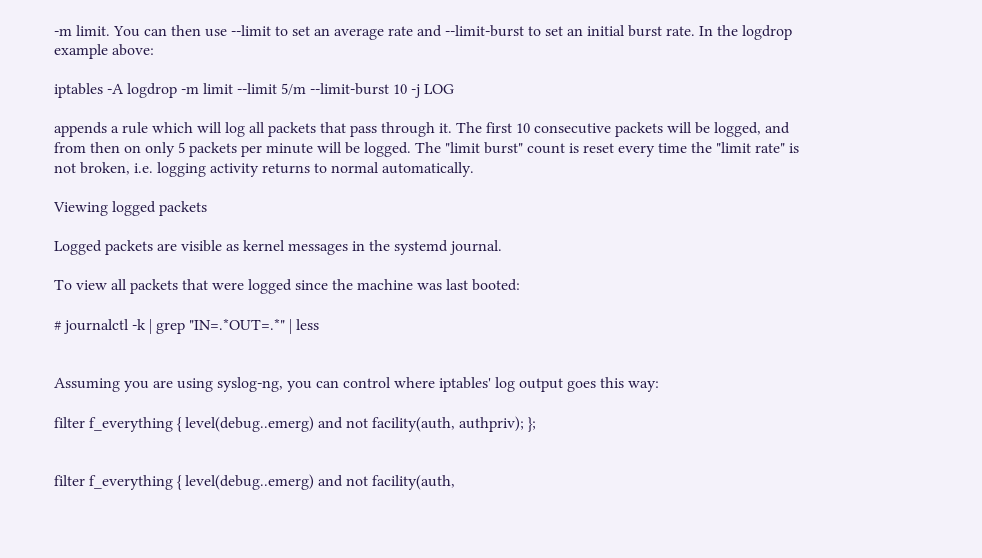-m limit. You can then use --limit to set an average rate and --limit-burst to set an initial burst rate. In the logdrop example above:

iptables -A logdrop -m limit --limit 5/m --limit-burst 10 -j LOG

appends a rule which will log all packets that pass through it. The first 10 consecutive packets will be logged, and from then on only 5 packets per minute will be logged. The "limit burst" count is reset every time the "limit rate" is not broken, i.e. logging activity returns to normal automatically.

Viewing logged packets

Logged packets are visible as kernel messages in the systemd journal.

To view all packets that were logged since the machine was last booted:

# journalctl -k | grep "IN=.*OUT=.*" | less


Assuming you are using syslog-ng, you can control where iptables' log output goes this way:

filter f_everything { level(debug..emerg) and not facility(auth, authpriv); };


filter f_everything { level(debug..emerg) and not facility(auth,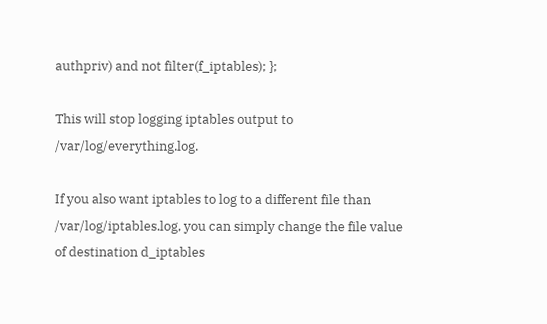authpriv) and not filter(f_iptables); };

This will stop logging iptables output to /var/log/everything.log.

If you also want iptables to log to a different file than /var/log/iptables.log, you can simply change the file value of destination d_iptables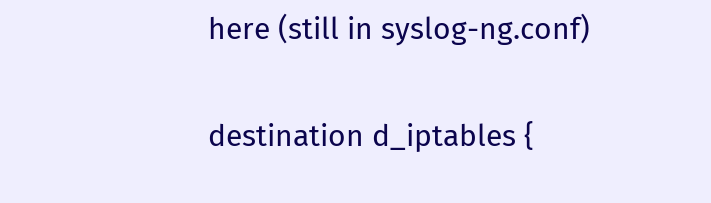here (still in syslog-ng.conf)

destination d_iptables {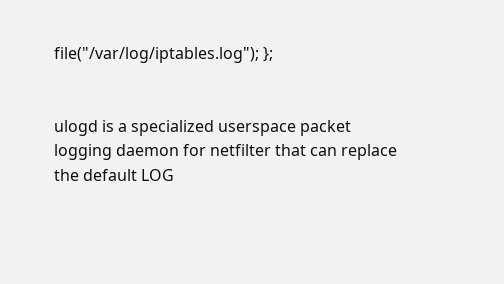file("/var/log/iptables.log"); };


ulogd is a specialized userspace packet logging daemon for netfilter that can replace the default LOG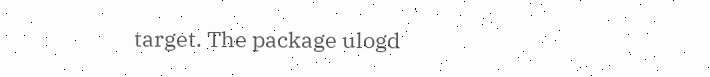target. The package ulogd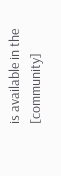is available in the [community]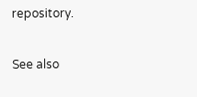repository.

See also